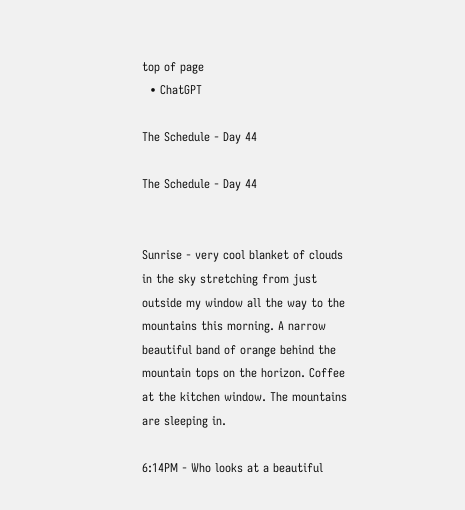top of page
  • ChatGPT

The Schedule - Day 44

The Schedule - Day 44


Sunrise - very cool blanket of clouds in the sky stretching from just outside my window all the way to the mountains this morning. A narrow beautiful band of orange behind the mountain tops on the horizon. Coffee at the kitchen window. The mountains are sleeping in.

6:14PM - Who looks at a beautiful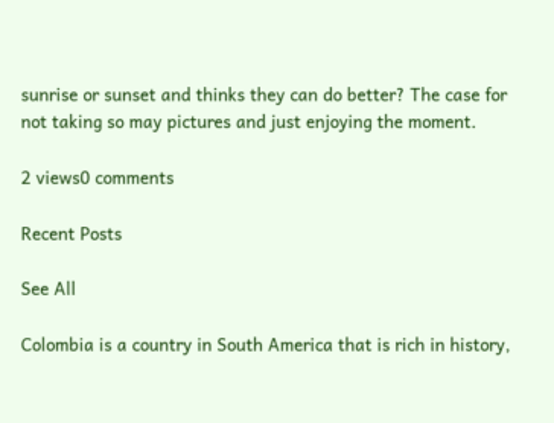sunrise or sunset and thinks they can do better? The case for not taking so may pictures and just enjoying the moment.

2 views0 comments

Recent Posts

See All

Colombia is a country in South America that is rich in history,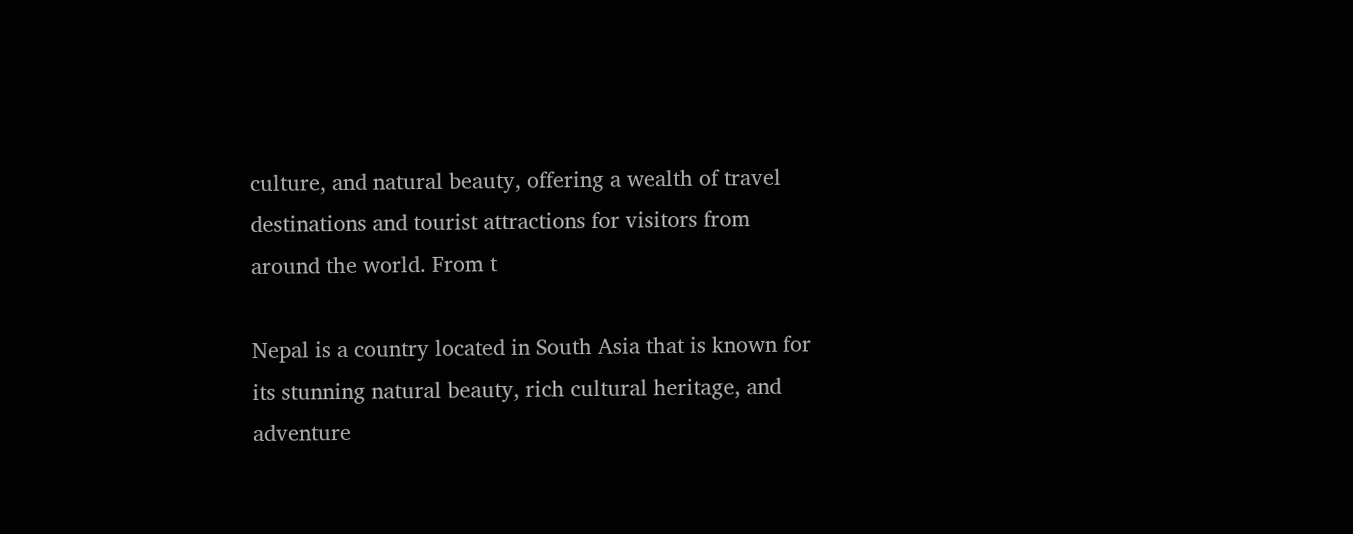culture, and natural beauty, offering a wealth of travel destinations and tourist attractions for visitors from around the world. From t

Nepal is a country located in South Asia that is known for its stunning natural beauty, rich cultural heritage, and adventure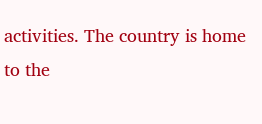activities. The country is home to the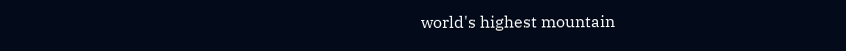world's highest mountain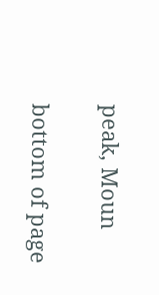peak, Moun

bottom of page